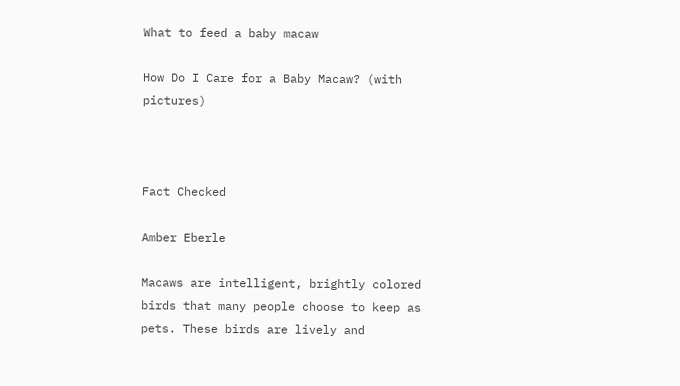What to feed a baby macaw

How Do I Care for a Baby Macaw? (with pictures)



Fact Checked

Amber Eberle

Macaws are intelligent, brightly colored birds that many people choose to keep as pets. These birds are lively and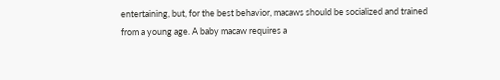entertaining, but, for the best behavior, macaws should be socialized and trained from a young age. A baby macaw requires a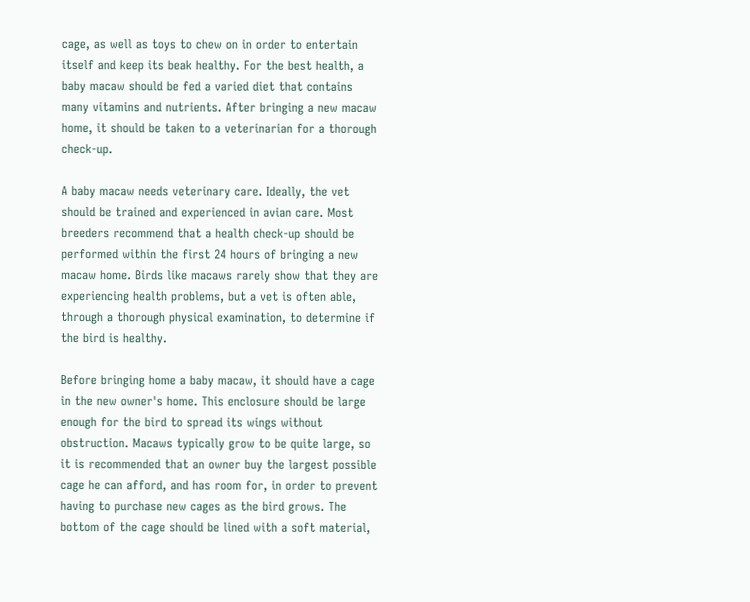cage, as well as toys to chew on in order to entertain itself and keep its beak healthy. For the best health, a baby macaw should be fed a varied diet that contains many vitamins and nutrients. After bringing a new macaw home, it should be taken to a veterinarian for a thorough check-up.

A baby macaw needs veterinary care. Ideally, the vet should be trained and experienced in avian care. Most breeders recommend that a health check-up should be performed within the first 24 hours of bringing a new macaw home. Birds like macaws rarely show that they are experiencing health problems, but a vet is often able, through a thorough physical examination, to determine if the bird is healthy.

Before bringing home a baby macaw, it should have a cage in the new owner's home. This enclosure should be large enough for the bird to spread its wings without obstruction. Macaws typically grow to be quite large, so it is recommended that an owner buy the largest possible cage he can afford, and has room for, in order to prevent having to purchase new cages as the bird grows. The bottom of the cage should be lined with a soft material,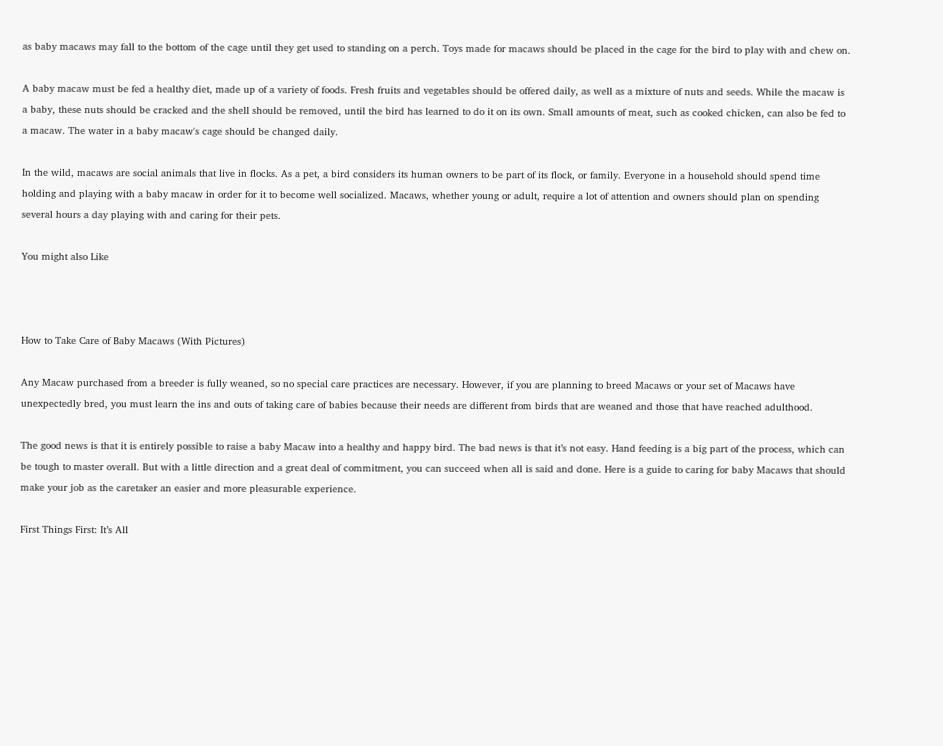as baby macaws may fall to the bottom of the cage until they get used to standing on a perch. Toys made for macaws should be placed in the cage for the bird to play with and chew on.

A baby macaw must be fed a healthy diet, made up of a variety of foods. Fresh fruits and vegetables should be offered daily, as well as a mixture of nuts and seeds. While the macaw is a baby, these nuts should be cracked and the shell should be removed, until the bird has learned to do it on its own. Small amounts of meat, such as cooked chicken, can also be fed to a macaw. The water in a baby macaw's cage should be changed daily.

In the wild, macaws are social animals that live in flocks. As a pet, a bird considers its human owners to be part of its flock, or family. Everyone in a household should spend time holding and playing with a baby macaw in order for it to become well socialized. Macaws, whether young or adult, require a lot of attention and owners should plan on spending several hours a day playing with and caring for their pets.

You might also Like



How to Take Care of Baby Macaws (With Pictures)

Any Macaw purchased from a breeder is fully weaned, so no special care practices are necessary. However, if you are planning to breed Macaws or your set of Macaws have unexpectedly bred, you must learn the ins and outs of taking care of babies because their needs are different from birds that are weaned and those that have reached adulthood.

The good news is that it is entirely possible to raise a baby Macaw into a healthy and happy bird. The bad news is that it’s not easy. Hand feeding is a big part of the process, which can be tough to master overall. But with a little direction and a great deal of commitment, you can succeed when all is said and done. Here is a guide to caring for baby Macaws that should make your job as the caretaker an easier and more pleasurable experience.

First Things First: It’s All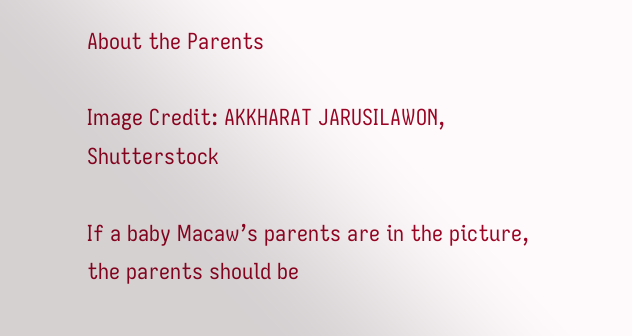About the Parents

Image Credit: AKKHARAT JARUSILAWON, Shutterstock

If a baby Macaw’s parents are in the picture, the parents should be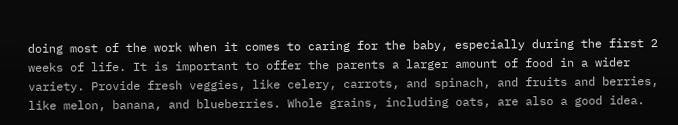doing most of the work when it comes to caring for the baby, especially during the first 2 weeks of life. It is important to offer the parents a larger amount of food in a wider variety. Provide fresh veggies, like celery, carrots, and spinach, and fruits and berries, like melon, banana, and blueberries. Whole grains, including oats, are also a good idea.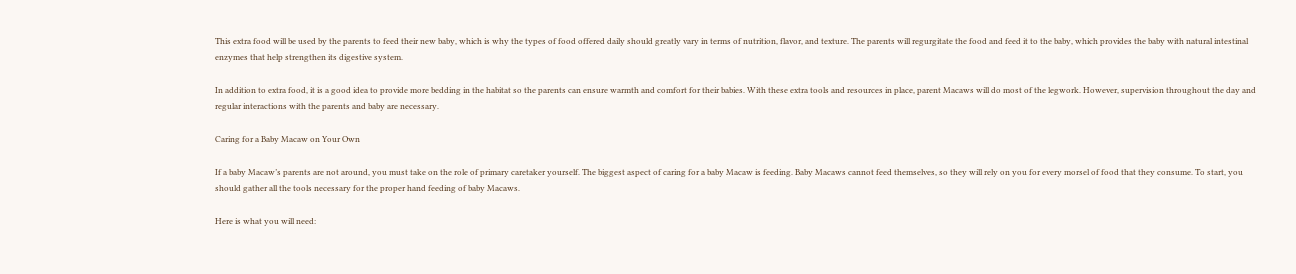This extra food will be used by the parents to feed their new baby, which is why the types of food offered daily should greatly vary in terms of nutrition, flavor, and texture. The parents will regurgitate the food and feed it to the baby, which provides the baby with natural intestinal enzymes that help strengthen its digestive system.

In addition to extra food, it is a good idea to provide more bedding in the habitat so the parents can ensure warmth and comfort for their babies. With these extra tools and resources in place, parent Macaws will do most of the legwork. However, supervision throughout the day and regular interactions with the parents and baby are necessary.

Caring for a Baby Macaw on Your Own

If a baby Macaw’s parents are not around, you must take on the role of primary caretaker yourself. The biggest aspect of caring for a baby Macaw is feeding. Baby Macaws cannot feed themselves, so they will rely on you for every morsel of food that they consume. To start, you should gather all the tools necessary for the proper hand feeding of baby Macaws.

Here is what you will need: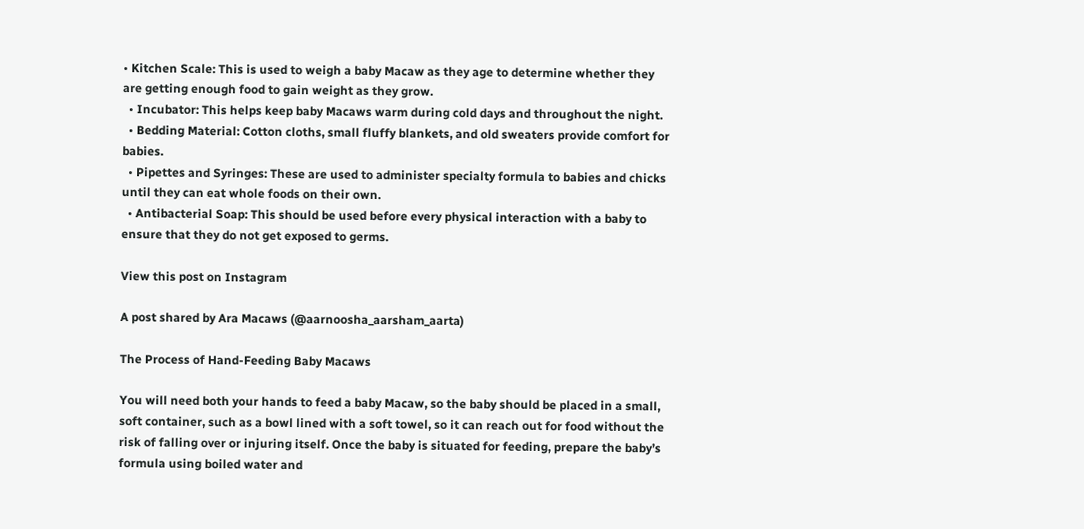• Kitchen Scale: This is used to weigh a baby Macaw as they age to determine whether they are getting enough food to gain weight as they grow.
  • Incubator: This helps keep baby Macaws warm during cold days and throughout the night.
  • Bedding Material: Cotton cloths, small fluffy blankets, and old sweaters provide comfort for babies.
  • Pipettes and Syringes: These are used to administer specialty formula to babies and chicks until they can eat whole foods on their own.
  • Antibacterial Soap: This should be used before every physical interaction with a baby to ensure that they do not get exposed to germs.

View this post on Instagram

A post shared by Ara Macaws (@aarnoosha_aarsham_aarta)

The Process of Hand-Feeding Baby Macaws

You will need both your hands to feed a baby Macaw, so the baby should be placed in a small, soft container, such as a bowl lined with a soft towel, so it can reach out for food without the risk of falling over or injuring itself. Once the baby is situated for feeding, prepare the baby’s formula using boiled water and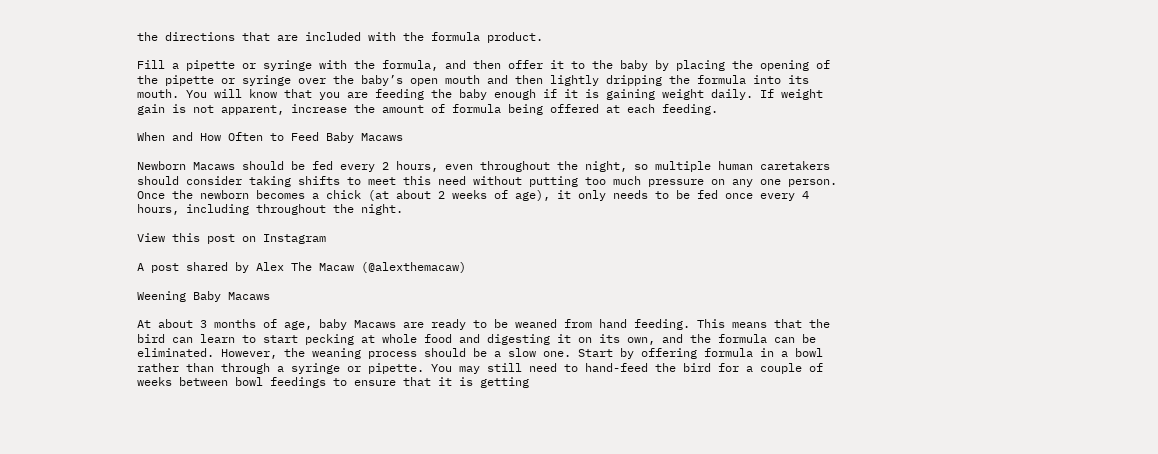the directions that are included with the formula product.

Fill a pipette or syringe with the formula, and then offer it to the baby by placing the opening of the pipette or syringe over the baby’s open mouth and then lightly dripping the formula into its mouth. You will know that you are feeding the baby enough if it is gaining weight daily. If weight gain is not apparent, increase the amount of formula being offered at each feeding.

When and How Often to Feed Baby Macaws

Newborn Macaws should be fed every 2 hours, even throughout the night, so multiple human caretakers should consider taking shifts to meet this need without putting too much pressure on any one person. Once the newborn becomes a chick (at about 2 weeks of age), it only needs to be fed once every 4 hours, including throughout the night.

View this post on Instagram

A post shared by Alex The Macaw (@alexthemacaw)

Weening Baby Macaws

At about 3 months of age, baby Macaws are ready to be weaned from hand feeding. This means that the bird can learn to start pecking at whole food and digesting it on its own, and the formula can be eliminated. However, the weaning process should be a slow one. Start by offering formula in a bowl rather than through a syringe or pipette. You may still need to hand-feed the bird for a couple of weeks between bowl feedings to ensure that it is getting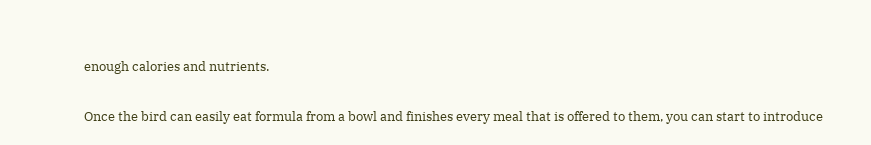enough calories and nutrients.

Once the bird can easily eat formula from a bowl and finishes every meal that is offered to them, you can start to introduce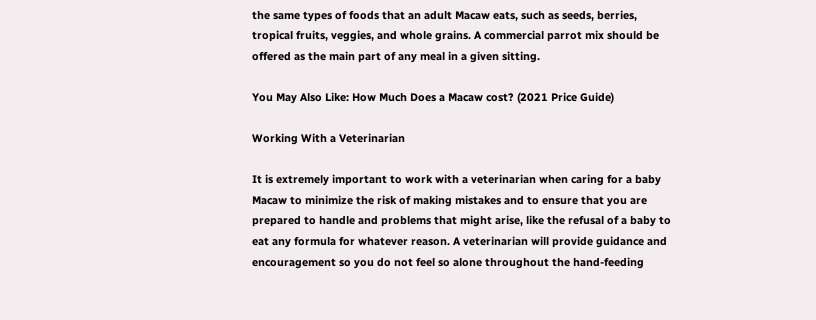the same types of foods that an adult Macaw eats, such as seeds, berries, tropical fruits, veggies, and whole grains. A commercial parrot mix should be offered as the main part of any meal in a given sitting.

You May Also Like: How Much Does a Macaw cost? (2021 Price Guide)

Working With a Veterinarian

It is extremely important to work with a veterinarian when caring for a baby Macaw to minimize the risk of making mistakes and to ensure that you are prepared to handle and problems that might arise, like the refusal of a baby to eat any formula for whatever reason. A veterinarian will provide guidance and encouragement so you do not feel so alone throughout the hand-feeding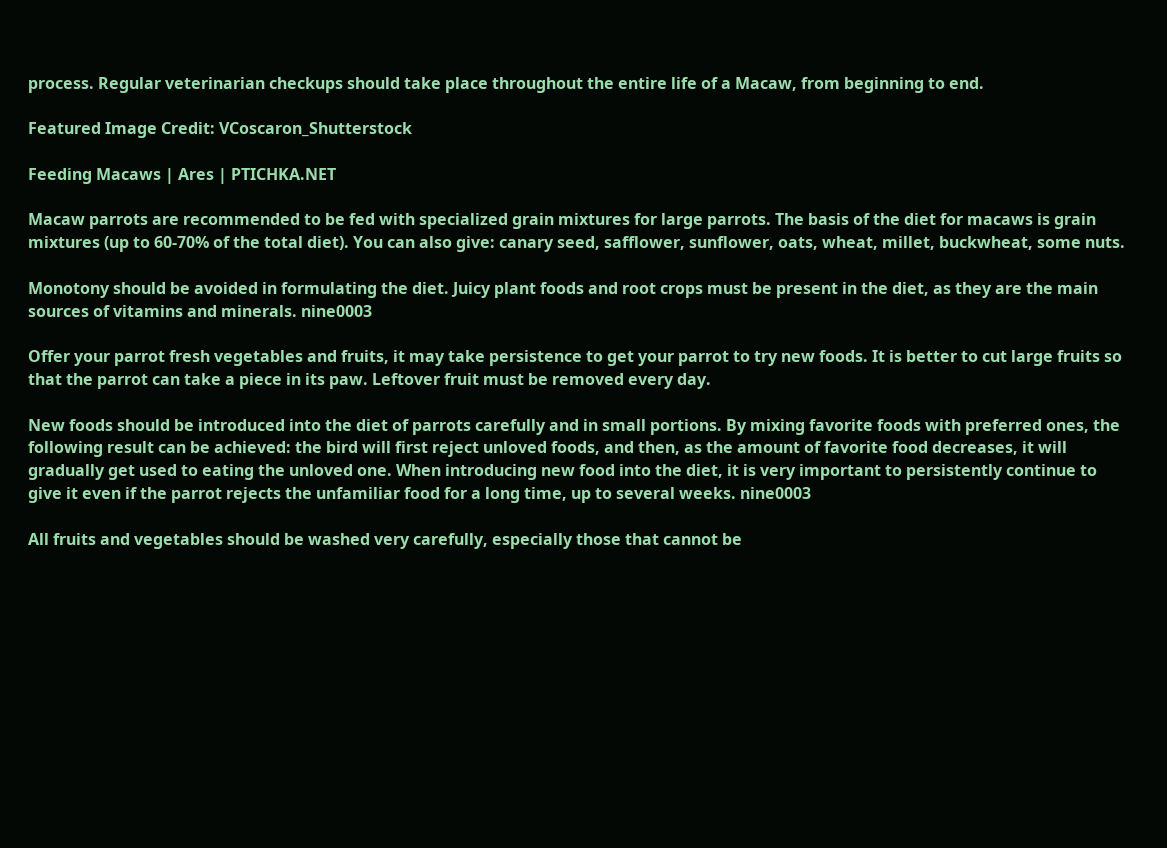process. Regular veterinarian checkups should take place throughout the entire life of a Macaw, from beginning to end.

Featured Image Credit: VCoscaron_Shutterstock

Feeding Macaws | Ares | PTICHKA.NET

Macaw parrots are recommended to be fed with specialized grain mixtures for large parrots. The basis of the diet for macaws is grain mixtures (up to 60-70% of the total diet). You can also give: canary seed, safflower, sunflower, oats, wheat, millet, buckwheat, some nuts.

Monotony should be avoided in formulating the diet. Juicy plant foods and root crops must be present in the diet, as they are the main sources of vitamins and minerals. nine0003

Offer your parrot fresh vegetables and fruits, it may take persistence to get your parrot to try new foods. It is better to cut large fruits so that the parrot can take a piece in its paw. Leftover fruit must be removed every day.

New foods should be introduced into the diet of parrots carefully and in small portions. By mixing favorite foods with preferred ones, the following result can be achieved: the bird will first reject unloved foods, and then, as the amount of favorite food decreases, it will gradually get used to eating the unloved one. When introducing new food into the diet, it is very important to persistently continue to give it even if the parrot rejects the unfamiliar food for a long time, up to several weeks. nine0003

All fruits and vegetables should be washed very carefully, especially those that cannot be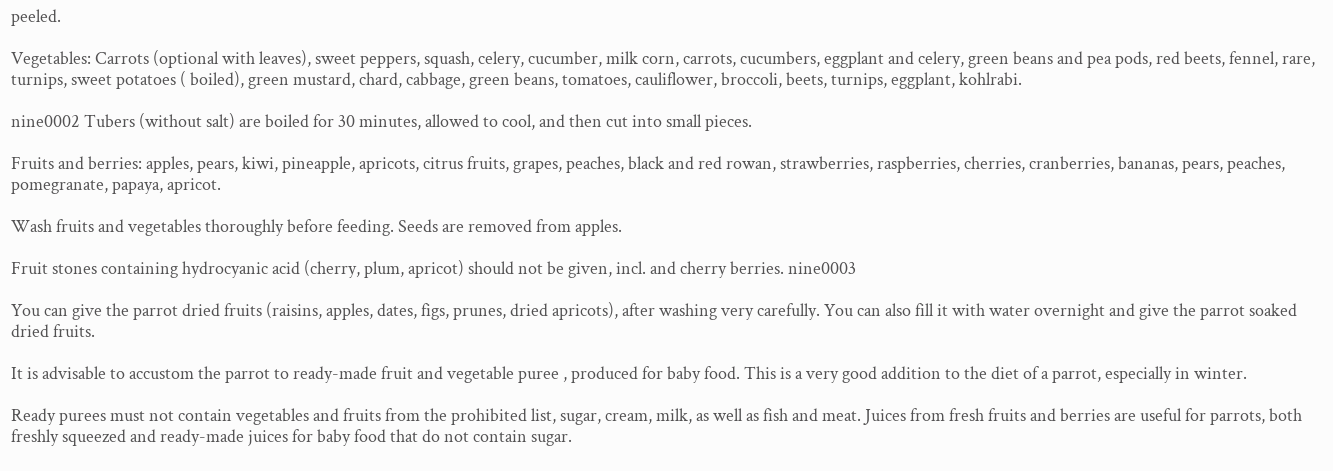peeled.

Vegetables: Carrots (optional with leaves), sweet peppers, squash, celery, cucumber, milk corn, carrots, cucumbers, eggplant and celery, green beans and pea pods, red beets, fennel, rare, turnips, sweet potatoes ( boiled), green mustard, chard, cabbage, green beans, tomatoes, cauliflower, broccoli, beets, turnips, eggplant, kohlrabi.

nine0002 Tubers (without salt) are boiled for 30 minutes, allowed to cool, and then cut into small pieces.

Fruits and berries: apples, pears, kiwi, pineapple, apricots, citrus fruits, grapes, peaches, black and red rowan, strawberries, raspberries, cherries, cranberries, bananas, pears, peaches, pomegranate, papaya, apricot.

Wash fruits and vegetables thoroughly before feeding. Seeds are removed from apples.

Fruit stones containing hydrocyanic acid (cherry, plum, apricot) should not be given, incl. and cherry berries. nine0003

You can give the parrot dried fruits (raisins, apples, dates, figs, prunes, dried apricots), after washing very carefully. You can also fill it with water overnight and give the parrot soaked dried fruits.

It is advisable to accustom the parrot to ready-made fruit and vegetable puree , produced for baby food. This is a very good addition to the diet of a parrot, especially in winter.

Ready purees must not contain vegetables and fruits from the prohibited list, sugar, cream, milk, as well as fish and meat. Juices from fresh fruits and berries are useful for parrots, both freshly squeezed and ready-made juices for baby food that do not contain sugar.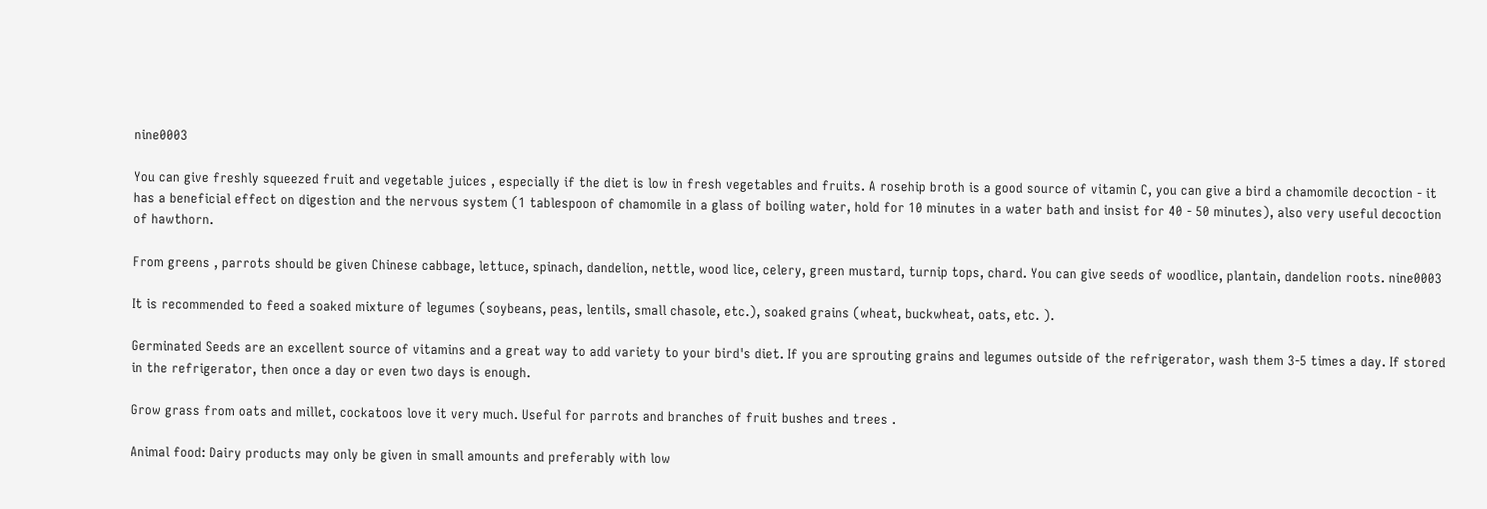nine0003

You can give freshly squeezed fruit and vegetable juices , especially if the diet is low in fresh vegetables and fruits. A rosehip broth is a good source of vitamin C, you can give a bird a chamomile decoction - it has a beneficial effect on digestion and the nervous system (1 tablespoon of chamomile in a glass of boiling water, hold for 10 minutes in a water bath and insist for 40 - 50 minutes), also very useful decoction of hawthorn.

From greens , parrots should be given Chinese cabbage, lettuce, spinach, dandelion, nettle, wood lice, celery, green mustard, turnip tops, chard. You can give seeds of woodlice, plantain, dandelion roots. nine0003

It is recommended to feed a soaked mixture of legumes (soybeans, peas, lentils, small chasole, etc.), soaked grains (wheat, buckwheat, oats, etc. ).

Germinated Seeds are an excellent source of vitamins and a great way to add variety to your bird's diet. If you are sprouting grains and legumes outside of the refrigerator, wash them 3-5 times a day. If stored in the refrigerator, then once a day or even two days is enough.

Grow grass from oats and millet, cockatoos love it very much. Useful for parrots and branches of fruit bushes and trees .

Animal food: Dairy products may only be given in small amounts and preferably with low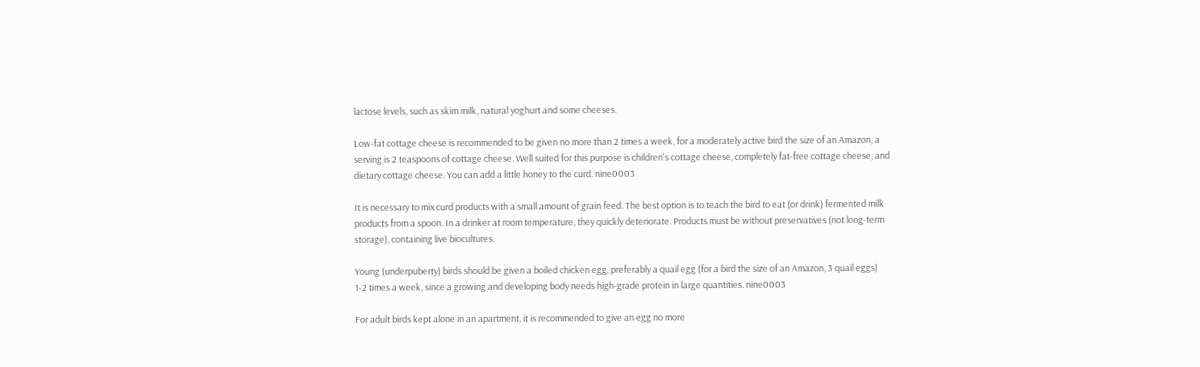lactose levels, such as skim milk, natural yoghurt and some cheeses.

Low-fat cottage cheese is recommended to be given no more than 2 times a week, for a moderately active bird the size of an Amazon, a serving is 2 teaspoons of cottage cheese. Well suited for this purpose is children's cottage cheese, completely fat-free cottage cheese, and dietary cottage cheese. You can add a little honey to the curd. nine0003

It is necessary to mix curd products with a small amount of grain feed. The best option is to teach the bird to eat (or drink) fermented milk products from a spoon. In a drinker at room temperature, they quickly deteriorate. Products must be without preservatives (not long-term storage), containing live biocultures.

Young (underpuberty) birds should be given a boiled chicken egg, preferably a quail egg (for a bird the size of an Amazon, 3 quail eggs) 1-2 times a week, since a growing and developing body needs high-grade protein in large quantities. nine0003

For adult birds kept alone in an apartment, it is recommended to give an egg no more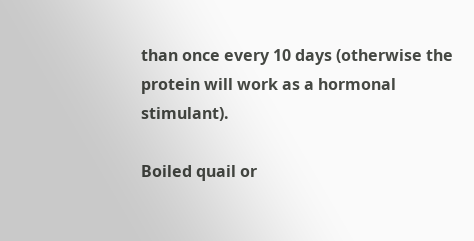than once every 10 days (otherwise the protein will work as a hormonal stimulant).

Boiled quail or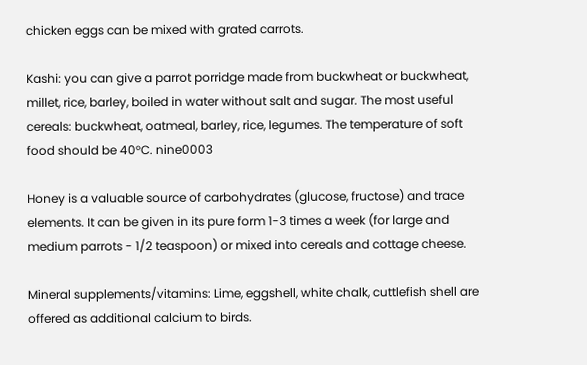chicken eggs can be mixed with grated carrots.

Kashi: you can give a parrot porridge made from buckwheat or buckwheat, millet, rice, barley, boiled in water without salt and sugar. The most useful cereals: buckwheat, oatmeal, barley, rice, legumes. The temperature of soft food should be 40°C. nine0003

Honey is a valuable source of carbohydrates (glucose, fructose) and trace elements. It can be given in its pure form 1-3 times a week (for large and medium parrots - 1/2 teaspoon) or mixed into cereals and cottage cheese.

Mineral supplements/vitamins: Lime, eggshell, white chalk, cuttlefish shell are offered as additional calcium to birds.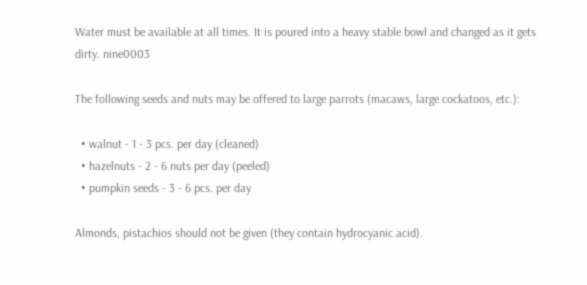Water must be available at all times. It is poured into a heavy stable bowl and changed as it gets dirty. nine0003

The following seeds and nuts may be offered to large parrots (macaws, large cockatoos, etc.):

  • walnut - 1 - 3 pcs. per day (cleaned)
  • hazelnuts - 2 - 6 nuts per day (peeled)
  • pumpkin seeds - 3 - 6 pcs. per day

Almonds, pistachios should not be given (they contain hydrocyanic acid).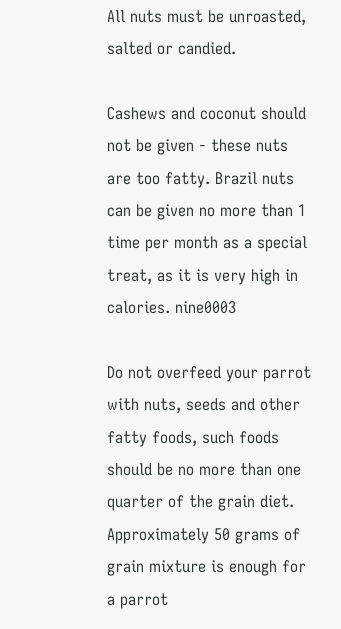All nuts must be unroasted, salted or candied.

Cashews and coconut should not be given - these nuts are too fatty. Brazil nuts can be given no more than 1 time per month as a special treat, as it is very high in calories. nine0003

Do not overfeed your parrot with nuts, seeds and other fatty foods, such foods should be no more than one quarter of the grain diet. Approximately 50 grams of grain mixture is enough for a parrot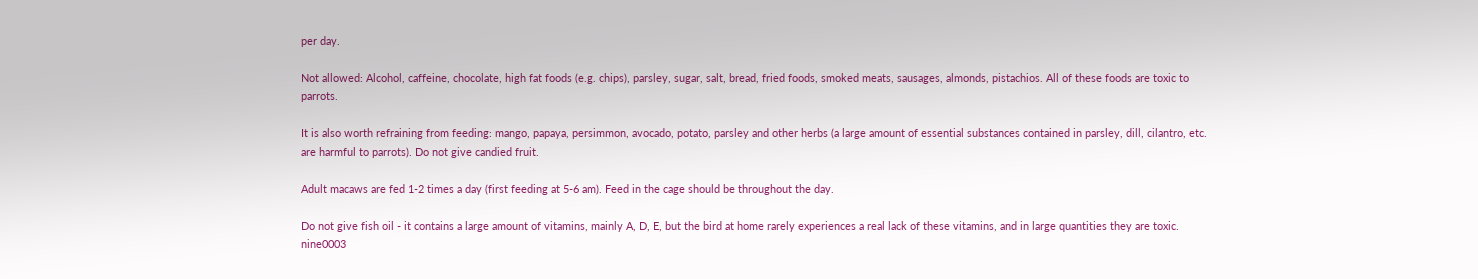per day.

Not allowed: Alcohol, caffeine, chocolate, high fat foods (e.g. chips), parsley, sugar, salt, bread, fried foods, smoked meats, sausages, almonds, pistachios. All of these foods are toxic to parrots.

It is also worth refraining from feeding: mango, papaya, persimmon, avocado, potato, parsley and other herbs (a large amount of essential substances contained in parsley, dill, cilantro, etc. are harmful to parrots). Do not give candied fruit.

Adult macaws are fed 1-2 times a day (first feeding at 5-6 am). Feed in the cage should be throughout the day.

Do not give fish oil - it contains a large amount of vitamins, mainly A, D, E, but the bird at home rarely experiences a real lack of these vitamins, and in large quantities they are toxic. nine0003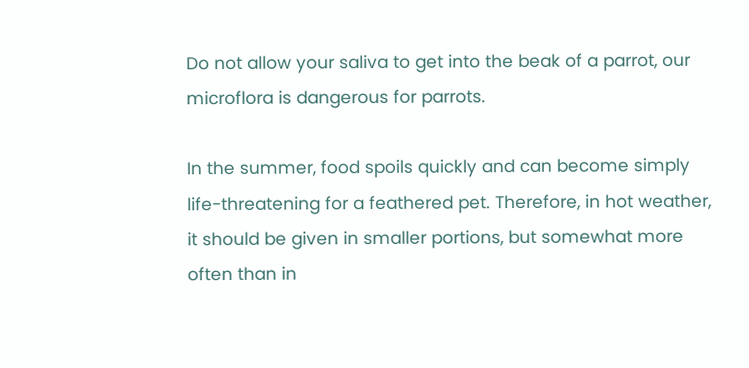Do not allow your saliva to get into the beak of a parrot, our microflora is dangerous for parrots.

In the summer, food spoils quickly and can become simply life-threatening for a feathered pet. Therefore, in hot weather, it should be given in smaller portions, but somewhat more often than in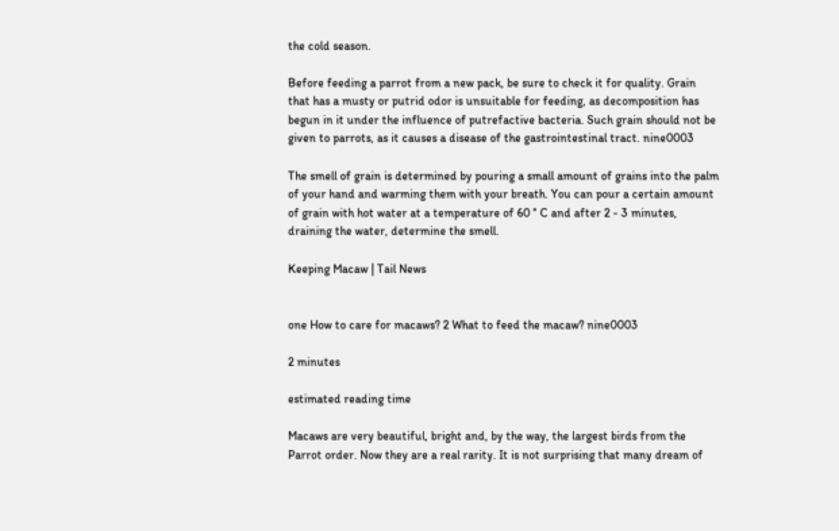the cold season.

Before feeding a parrot from a new pack, be sure to check it for quality. Grain that has a musty or putrid odor is unsuitable for feeding, as decomposition has begun in it under the influence of putrefactive bacteria. Such grain should not be given to parrots, as it causes a disease of the gastrointestinal tract. nine0003

The smell of grain is determined by pouring a small amount of grains into the palm of your hand and warming them with your breath. You can pour a certain amount of grain with hot water at a temperature of 60 ° C and after 2 - 3 minutes, draining the water, determine the smell.

Keeping Macaw | Tail News


one How to care for macaws? 2 What to feed the macaw? nine0003

2 minutes

estimated reading time

Macaws are very beautiful, bright and, by the way, the largest birds from the Parrot order. Now they are a real rarity. It is not surprising that many dream of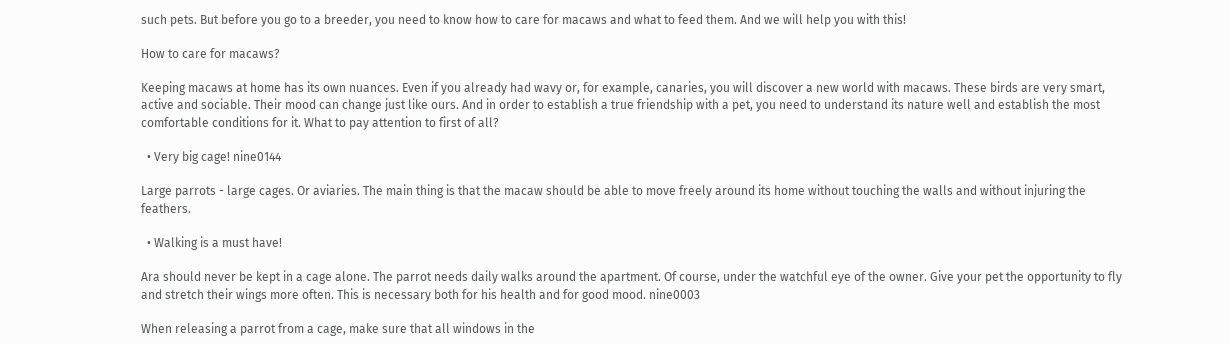such pets. But before you go to a breeder, you need to know how to care for macaws and what to feed them. And we will help you with this!

How to care for macaws?

Keeping macaws at home has its own nuances. Even if you already had wavy or, for example, canaries, you will discover a new world with macaws. These birds are very smart, active and sociable. Their mood can change just like ours. And in order to establish a true friendship with a pet, you need to understand its nature well and establish the most comfortable conditions for it. What to pay attention to first of all?

  • Very big cage! nine0144

Large parrots - large cages. Or aviaries. The main thing is that the macaw should be able to move freely around its home without touching the walls and without injuring the feathers.

  • Walking is a must have!

Ara should never be kept in a cage alone. The parrot needs daily walks around the apartment. Of course, under the watchful eye of the owner. Give your pet the opportunity to fly and stretch their wings more often. This is necessary both for his health and for good mood. nine0003

When releasing a parrot from a cage, make sure that all windows in the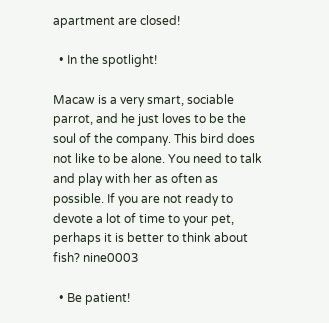apartment are closed!

  • In the spotlight!

Macaw is a very smart, sociable parrot, and he just loves to be the soul of the company. This bird does not like to be alone. You need to talk and play with her as often as possible. If you are not ready to devote a lot of time to your pet, perhaps it is better to think about fish? nine0003

  • Be patient!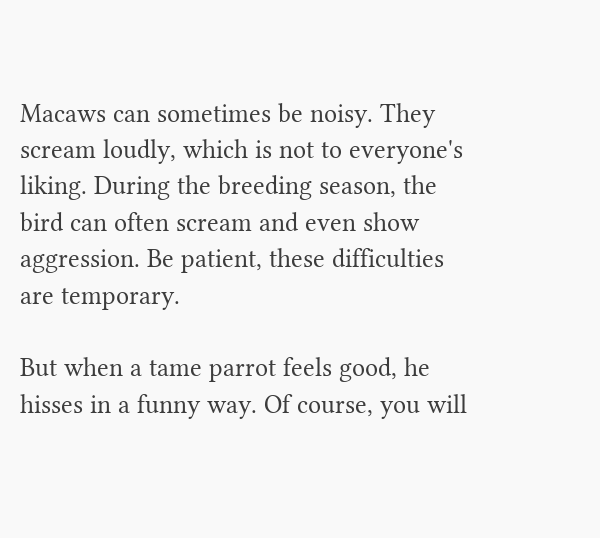Macaws can sometimes be noisy. They scream loudly, which is not to everyone's liking. During the breeding season, the bird can often scream and even show aggression. Be patient, these difficulties are temporary.

But when a tame parrot feels good, he hisses in a funny way. Of course, you will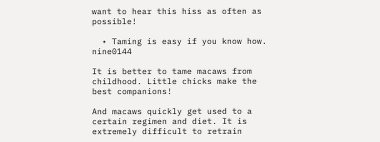want to hear this hiss as often as possible!

  • Taming is easy if you know how. nine0144

It is better to tame macaws from childhood. Little chicks make the best companions!

And macaws quickly get used to a certain regimen and diet. It is extremely difficult to retrain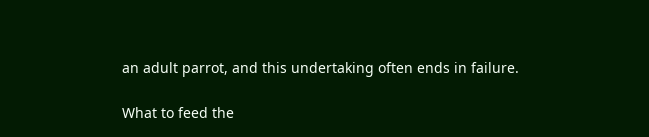an adult parrot, and this undertaking often ends in failure.

What to feed the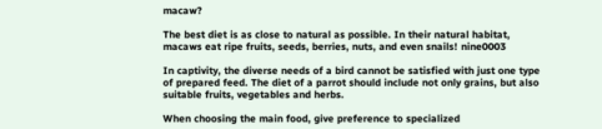macaw?

The best diet is as close to natural as possible. In their natural habitat, macaws eat ripe fruits, seeds, berries, nuts, and even snails! nine0003

In captivity, the diverse needs of a bird cannot be satisfied with just one type of prepared feed. The diet of a parrot should include not only grains, but also suitable fruits, vegetables and herbs.

When choosing the main food, give preference to specialized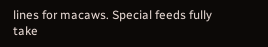lines for macaws. Special feeds fully take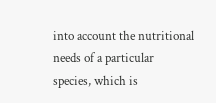into account the nutritional needs of a particular species, which is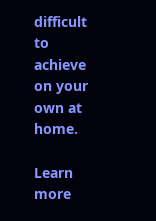difficult to achieve on your own at home.

Learn more